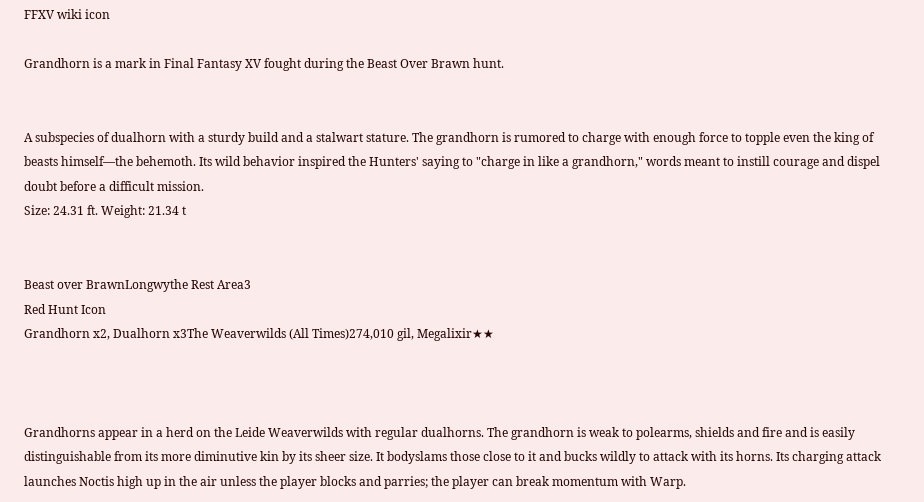FFXV wiki icon

Grandhorn is a mark in Final Fantasy XV fought during the Beast Over Brawn hunt.


A subspecies of dualhorn with a sturdy build and a stalwart stature. The grandhorn is rumored to charge with enough force to topple even the king of beasts himself—the behemoth. Its wild behavior inspired the Hunters' saying to "charge in like a grandhorn," words meant to instill courage and dispel doubt before a difficult mission.
Size: 24.31 ft. Weight: 21.34 t


Beast over BrawnLongwythe Rest Area3
Red Hunt Icon
Grandhorn x2, Dualhorn x3The Weaverwilds (All Times)274,010 gil, Megalixir★★



Grandhorns appear in a herd on the Leide Weaverwilds with regular dualhorns. The grandhorn is weak to polearms, shields and fire and is easily distinguishable from its more diminutive kin by its sheer size. It bodyslams those close to it and bucks wildly to attack with its horns. Its charging attack launches Noctis high up in the air unless the player blocks and parries; the player can break momentum with Warp.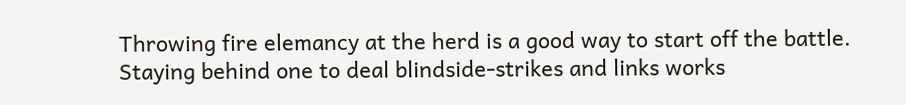Throwing fire elemancy at the herd is a good way to start off the battle. Staying behind one to deal blindside-strikes and links works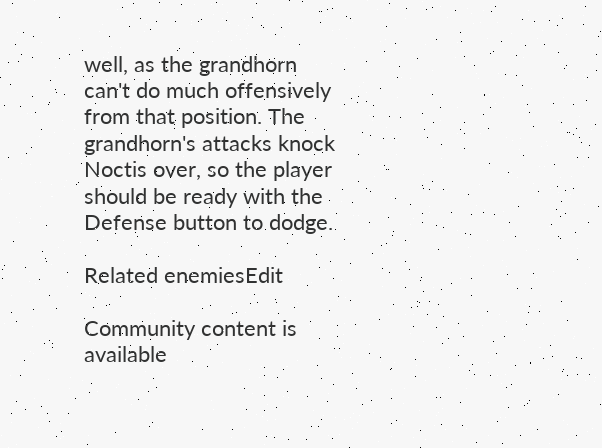well, as the grandhorn can't do much offensively from that position. The grandhorn's attacks knock Noctis over, so the player should be ready with the Defense button to dodge.

Related enemiesEdit

Community content is available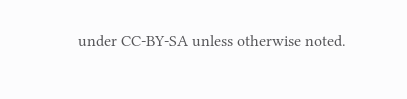under CC-BY-SA unless otherwise noted.